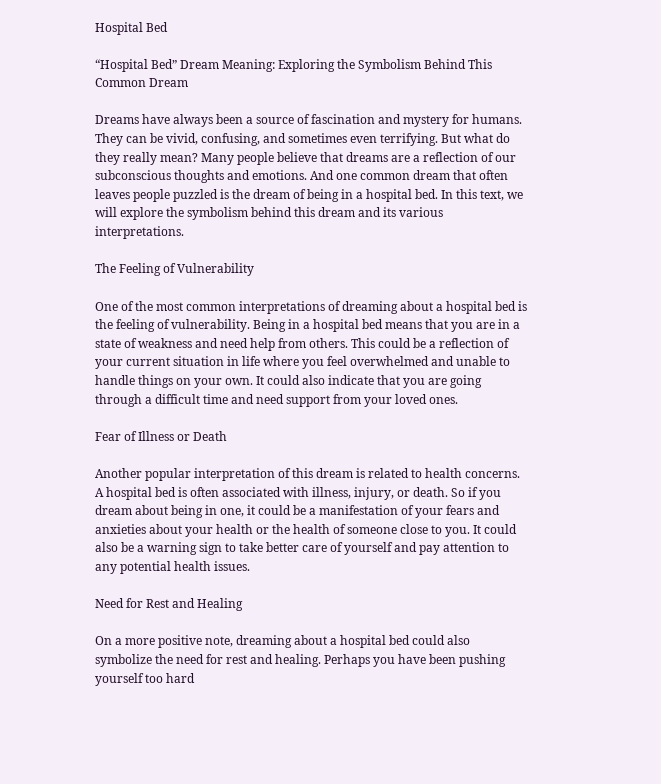Hospital Bed

“Hospital Bed” Dream Meaning: Exploring the Symbolism Behind This Common Dream

Dreams have always been a source of fascination and mystery for humans. They can be vivid, confusing, and sometimes even terrifying. But what do they really mean? Many people believe that dreams are a reflection of our subconscious thoughts and emotions. And one common dream that often leaves people puzzled is the dream of being in a hospital bed. In this text, we will explore the symbolism behind this dream and its various interpretations.

The Feeling of Vulnerability

One of the most common interpretations of dreaming about a hospital bed is the feeling of vulnerability. Being in a hospital bed means that you are in a state of weakness and need help from others. This could be a reflection of your current situation in life where you feel overwhelmed and unable to handle things on your own. It could also indicate that you are going through a difficult time and need support from your loved ones.

Fear of Illness or Death

Another popular interpretation of this dream is related to health concerns. A hospital bed is often associated with illness, injury, or death. So if you dream about being in one, it could be a manifestation of your fears and anxieties about your health or the health of someone close to you. It could also be a warning sign to take better care of yourself and pay attention to any potential health issues.

Need for Rest and Healing

On a more positive note, dreaming about a hospital bed could also symbolize the need for rest and healing. Perhaps you have been pushing yourself too hard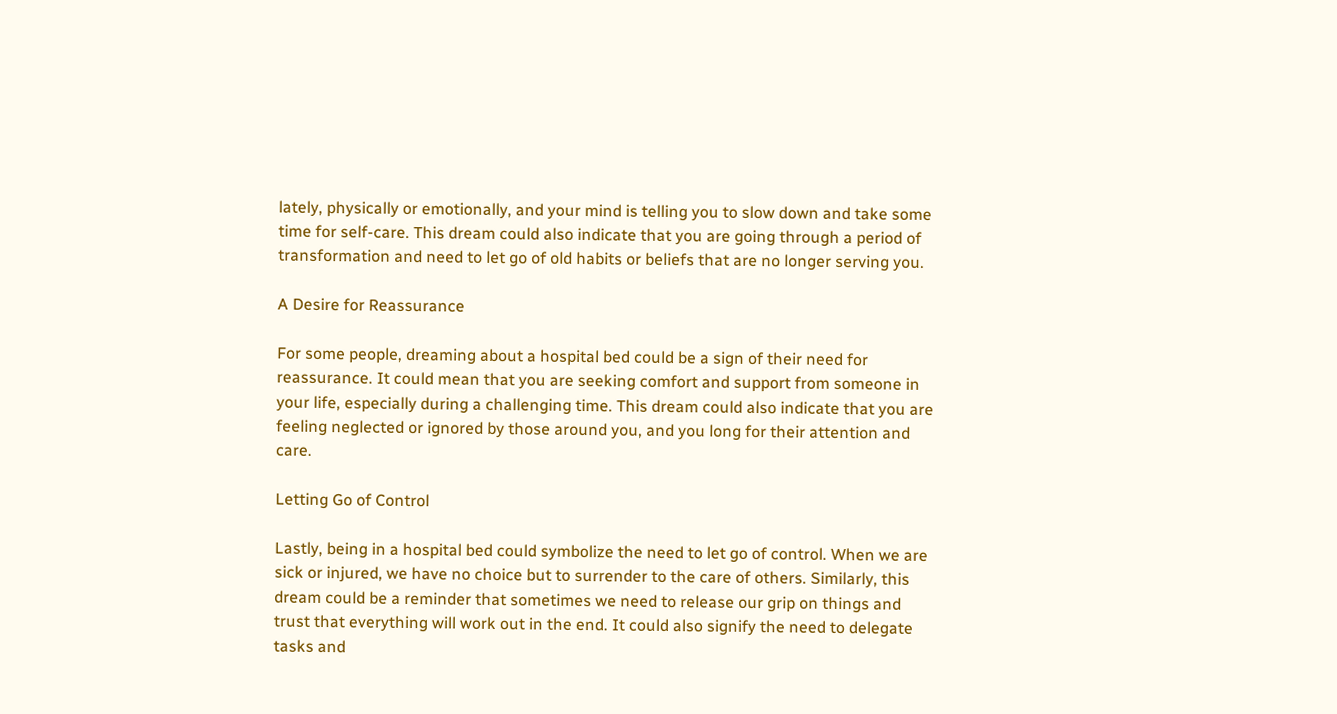lately, physically or emotionally, and your mind is telling you to slow down and take some time for self-care. This dream could also indicate that you are going through a period of transformation and need to let go of old habits or beliefs that are no longer serving you.

A Desire for Reassurance

For some people, dreaming about a hospital bed could be a sign of their need for reassurance. It could mean that you are seeking comfort and support from someone in your life, especially during a challenging time. This dream could also indicate that you are feeling neglected or ignored by those around you, and you long for their attention and care.

Letting Go of Control

Lastly, being in a hospital bed could symbolize the need to let go of control. When we are sick or injured, we have no choice but to surrender to the care of others. Similarly, this dream could be a reminder that sometimes we need to release our grip on things and trust that everything will work out in the end. It could also signify the need to delegate tasks and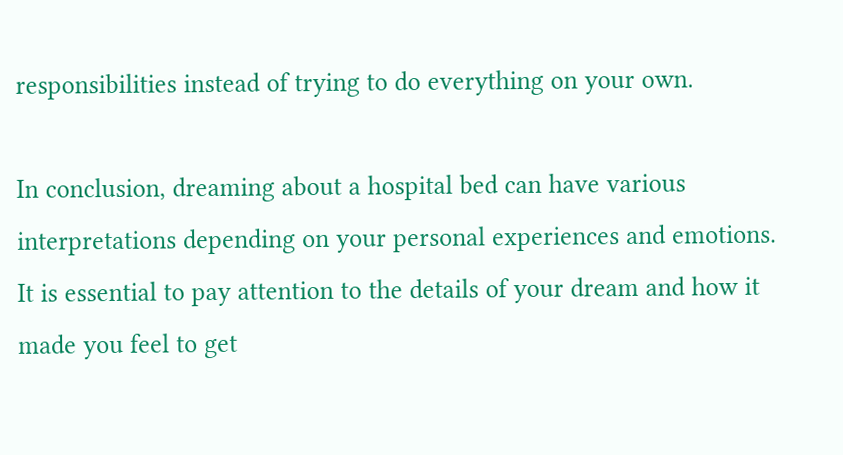responsibilities instead of trying to do everything on your own.

In conclusion, dreaming about a hospital bed can have various interpretations depending on your personal experiences and emotions. It is essential to pay attention to the details of your dream and how it made you feel to get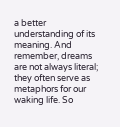a better understanding of its meaning. And remember, dreams are not always literal; they often serve as metaphors for our waking life. So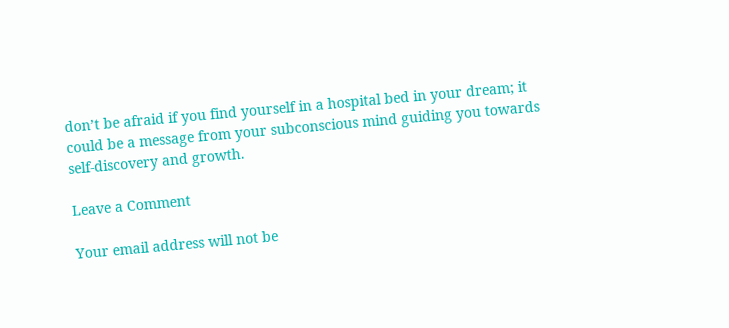don’t be afraid if you find yourself in a hospital bed in your dream; it could be a message from your subconscious mind guiding you towards self-discovery and growth.

Leave a Comment

Your email address will not be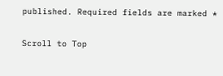published. Required fields are marked *

Scroll to Top